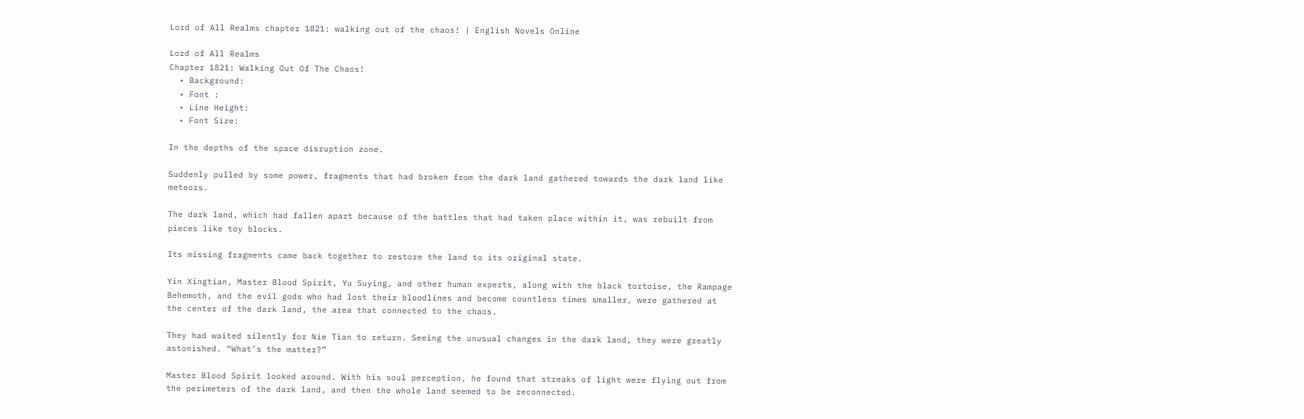Lord of All Realms chapter 1821: walking out of the chaos! | English Novels Online

Lord of All Realms
Chapter 1821: Walking Out Of The Chaos!
  • Background:
  • Font :
  • Line Height:
  • Font Size:

In the depths of the space disruption zone.

Suddenly pulled by some power, fragments that had broken from the dark land gathered towards the dark land like meteors.

The dark land, which had fallen apart because of the battles that had taken place within it, was rebuilt from pieces like toy blocks.

Its missing fragments came back together to restore the land to its original state.

Yin Xingtian, Master Blood Spirit, Yu Suying, and other human experts, along with the black tortoise, the Rampage Behemoth, and the evil gods who had lost their bloodlines and become countless times smaller, were gathered at the center of the dark land, the area that connected to the chaos.

They had waited silently for Nie Tian to return. Seeing the unusual changes in the dark land, they were greatly astonished. “What’s the matter?”

Master Blood Spirit looked around. With his soul perception, he found that streaks of light were flying out from the perimeters of the dark land, and then the whole land seemed to be reconnected.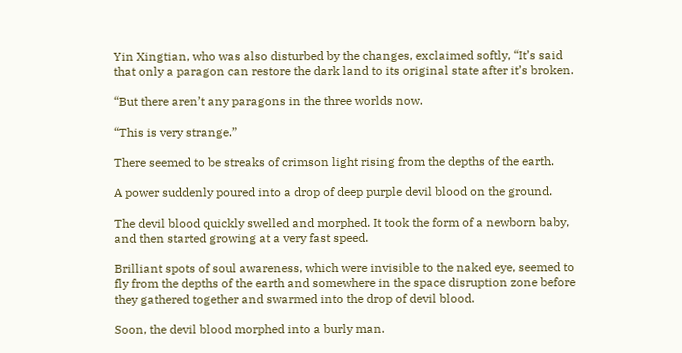Yin Xingtian, who was also disturbed by the changes, exclaimed softly, “It’s said that only a paragon can restore the dark land to its original state after it’s broken.

“But there aren’t any paragons in the three worlds now.

“This is very strange.”

There seemed to be streaks of crimson light rising from the depths of the earth.

A power suddenly poured into a drop of deep purple devil blood on the ground.

The devil blood quickly swelled and morphed. It took the form of a newborn baby, and then started growing at a very fast speed.

Brilliant spots of soul awareness, which were invisible to the naked eye, seemed to fly from the depths of the earth and somewhere in the space disruption zone before they gathered together and swarmed into the drop of devil blood.

Soon, the devil blood morphed into a burly man.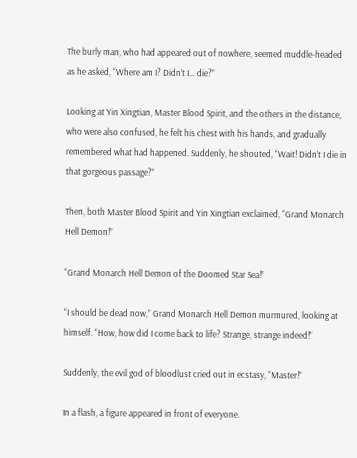The burly man, who had appeared out of nowhere, seemed muddle-headed as he asked, “Where am I? Didn’t I… die?”

Looking at Yin Xingtian, Master Blood Spirit, and the others in the distance, who were also confused, he felt his chest with his hands, and gradually remembered what had happened. Suddenly, he shouted, “Wait! Didn’t I die in that gorgeous passage?”

Then, both Master Blood Spirit and Yin Xingtian exclaimed, “Grand Monarch Hell Demon!”

“Grand Monarch Hell Demon of the Doomed Star Sea!”

“I should be dead now,” Grand Monarch Hell Demon murmured, looking at himself. “How, how did I come back to life? Strange, strange indeed!”

Suddenly, the evil god of bloodlust cried out in ecstasy, “Master!”

In a flash, a figure appeared in front of everyone.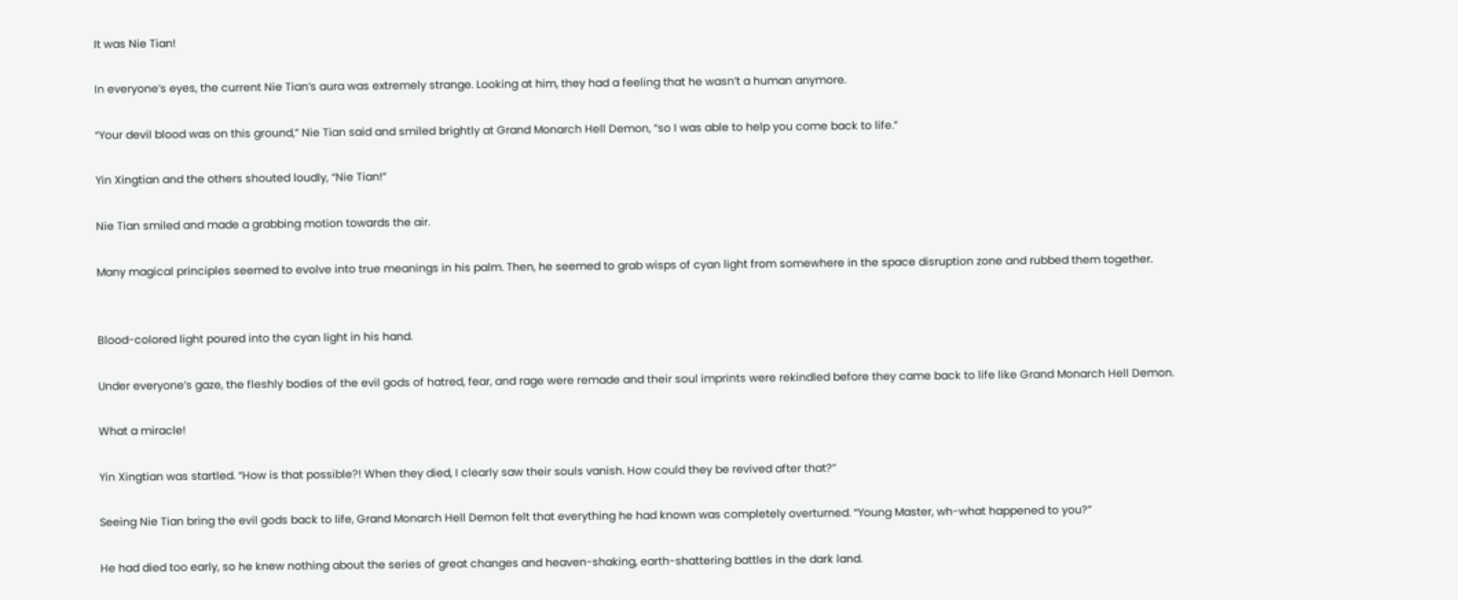It was Nie Tian!

In everyone’s eyes, the current Nie Tian’s aura was extremely strange. Looking at him, they had a feeling that he wasn’t a human anymore.

“Your devil blood was on this ground,” Nie Tian said and smiled brightly at Grand Monarch Hell Demon, “so I was able to help you come back to life.”

Yin Xingtian and the others shouted loudly, “Nie Tian!”

Nie Tian smiled and made a grabbing motion towards the air.

Many magical principles seemed to evolve into true meanings in his palm. Then, he seemed to grab wisps of cyan light from somewhere in the space disruption zone and rubbed them together.


Blood-colored light poured into the cyan light in his hand.

Under everyone’s gaze, the fleshly bodies of the evil gods of hatred, fear, and rage were remade and their soul imprints were rekindled before they came back to life like Grand Monarch Hell Demon.

What a miracle!

Yin Xingtian was startled. “How is that possible?! When they died, I clearly saw their souls vanish. How could they be revived after that?”

Seeing Nie Tian bring the evil gods back to life, Grand Monarch Hell Demon felt that everything he had known was completely overturned. “Young Master, wh-what happened to you?”

He had died too early, so he knew nothing about the series of great changes and heaven-shaking, earth-shattering battles in the dark land.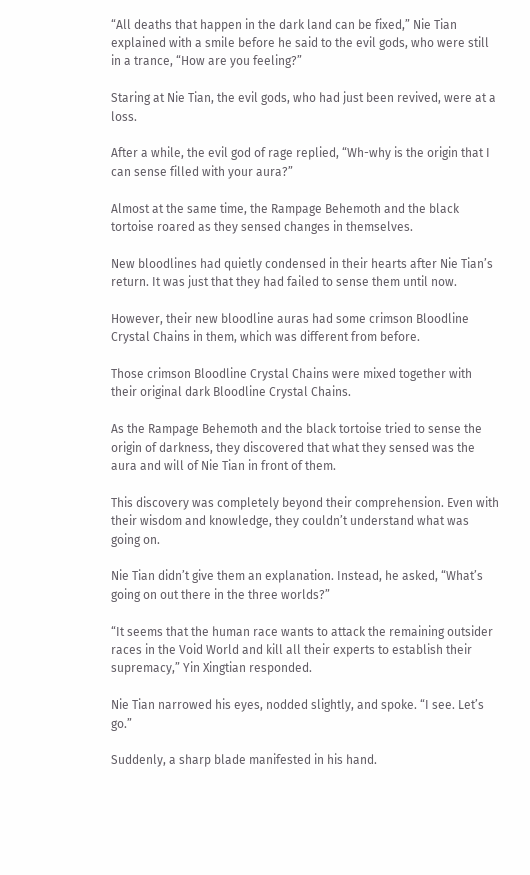“All deaths that happen in the dark land can be fixed,” Nie Tian explained with a smile before he said to the evil gods, who were still in a trance, “How are you feeling?”

Staring at Nie Tian, the evil gods, who had just been revived, were at a loss.

After a while, the evil god of rage replied, “Wh-why is the origin that I can sense filled with your aura?”

Almost at the same time, the Rampage Behemoth and the black tortoise roared as they sensed changes in themselves.

New bloodlines had quietly condensed in their hearts after Nie Tian’s return. It was just that they had failed to sense them until now.

However, their new bloodline auras had some crimson Bloodline Crystal Chains in them, which was different from before.

Those crimson Bloodline Crystal Chains were mixed together with their original dark Bloodline Crystal Chains.

As the Rampage Behemoth and the black tortoise tried to sense the origin of darkness, they discovered that what they sensed was the aura and will of Nie Tian in front of them.

This discovery was completely beyond their comprehension. Even with their wisdom and knowledge, they couldn’t understand what was going on.

Nie Tian didn’t give them an explanation. Instead, he asked, “What’s going on out there in the three worlds?”

“It seems that the human race wants to attack the remaining outsider races in the Void World and kill all their experts to establish their supremacy,” Yin Xingtian responded.

Nie Tian narrowed his eyes, nodded slightly, and spoke. “I see. Let’s go.”

Suddenly, a sharp blade manifested in his hand.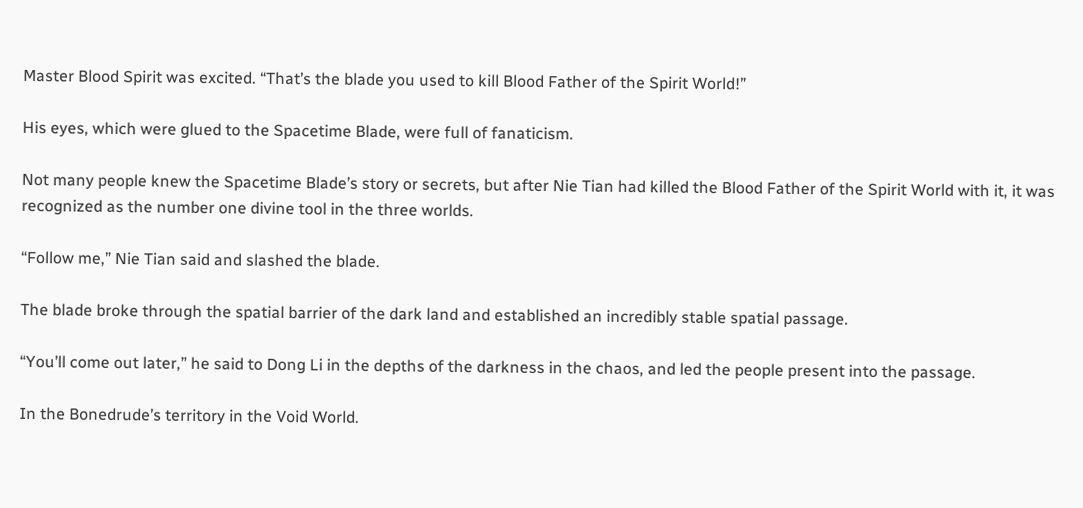Master Blood Spirit was excited. “That’s the blade you used to kill Blood Father of the Spirit World!”

His eyes, which were glued to the Spacetime Blade, were full of fanaticism.

Not many people knew the Spacetime Blade’s story or secrets, but after Nie Tian had killed the Blood Father of the Spirit World with it, it was recognized as the number one divine tool in the three worlds.

“Follow me,” Nie Tian said and slashed the blade.

The blade broke through the spatial barrier of the dark land and established an incredibly stable spatial passage.

“You’ll come out later,” he said to Dong Li in the depths of the darkness in the chaos, and led the people present into the passage.

In the Bonedrude’s territory in the Void World.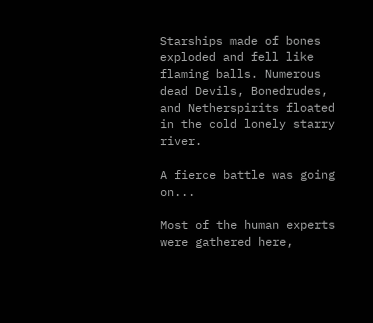Starships made of bones exploded and fell like flaming balls. Numerous dead Devils, Bonedrudes, and Netherspirits floated in the cold lonely starry river.

A fierce battle was going on...

Most of the human experts were gathered here,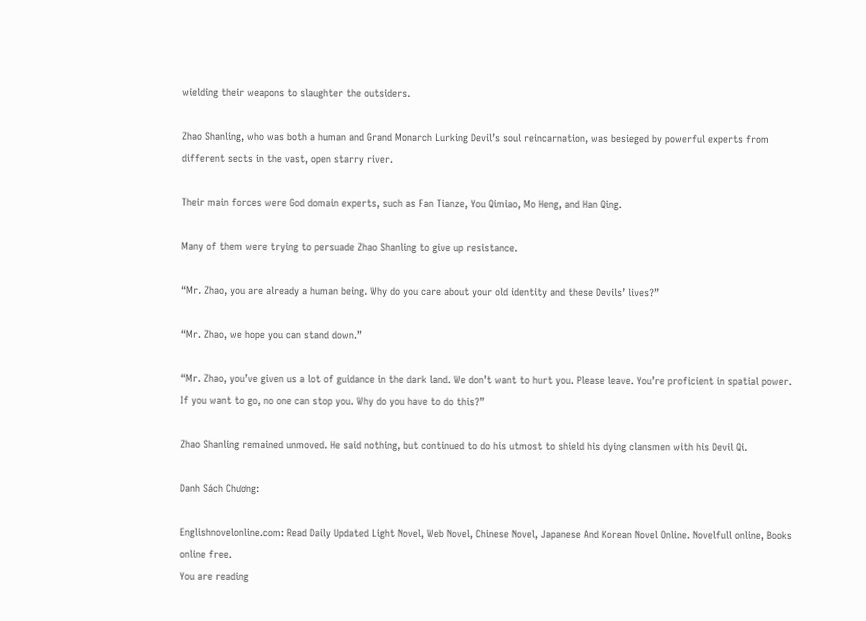wielding their weapons to slaughter the outsiders.

Zhao Shanling, who was both a human and Grand Monarch Lurking Devil’s soul reincarnation, was besieged by powerful experts from different sects in the vast, open starry river.

Their main forces were God domain experts, such as Fan Tianze, You Qimiao, Mo Heng, and Han Qing.

Many of them were trying to persuade Zhao Shanling to give up resistance.

“Mr. Zhao, you are already a human being. Why do you care about your old identity and these Devils’ lives?”

“Mr. Zhao, we hope you can stand down.”

“Mr. Zhao, you’ve given us a lot of guidance in the dark land. We don’t want to hurt you. Please leave. You’re proficient in spatial power. If you want to go, no one can stop you. Why do you have to do this?”

Zhao Shanling remained unmoved. He said nothing, but continued to do his utmost to shield his dying clansmen with his Devil Qi.

Danh Sách Chương:

Englishnovelonline.com: Read Daily Updated Light Novel, Web Novel, Chinese Novel, Japanese And Korean Novel Online. Novelfull online, Books online free.
You are reading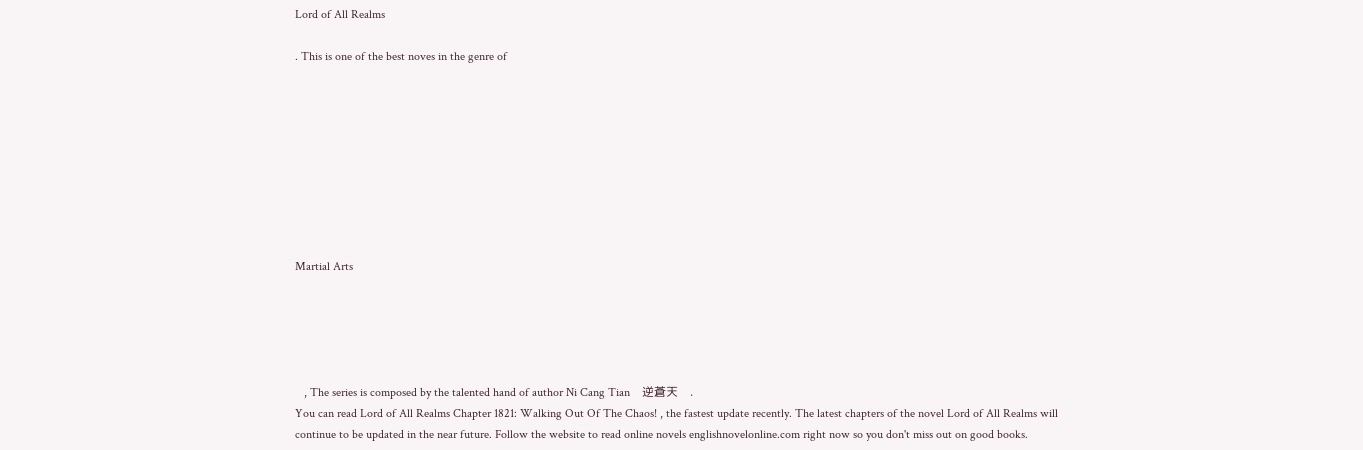Lord of All Realms

. This is one of the best noves in the genre of









Martial Arts





   , The series is composed by the talented hand of author Ni Cang Tian    逆蒼天    .
You can read Lord of All Realms Chapter 1821: Walking Out Of The Chaos! , the fastest update recently. The latest chapters of the novel Lord of All Realms will continue to be updated in the near future. Follow the website to read online novels englishnovelonline.com right now so you don't miss out on good books.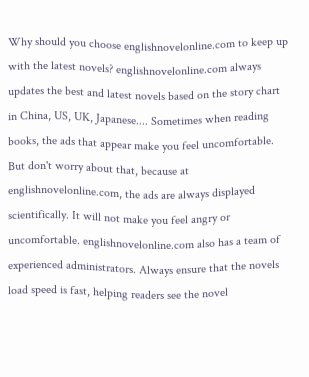Why should you choose englishnovelonline.com to keep up with the latest novels? englishnovelonline.com always updates the best and latest novels based on the story chart in China, US, UK, Japanese.... Sometimes when reading books, the ads that appear make you feel uncomfortable. But don't worry about that, because at englishnovelonline.com, the ads are always displayed scientifically. It will not make you feel angry or uncomfortable. englishnovelonline.com also has a team of experienced administrators. Always ensure that the novels load speed is fast, helping readers see the novel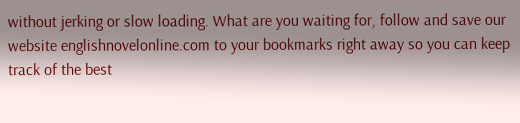without jerking or slow loading. What are you waiting for, follow and save our website englishnovelonline.com to your bookmarks right away so you can keep track of the best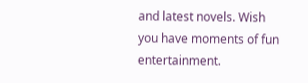and latest novels. Wish you have moments of fun entertainment.